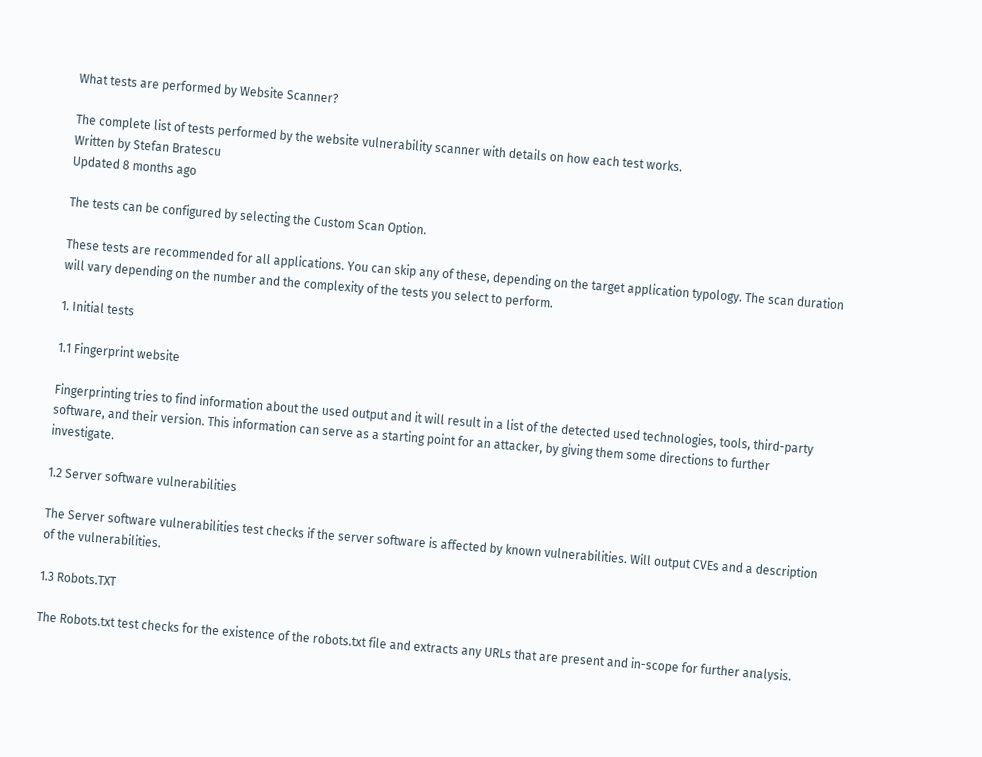What tests are performed by Website Scanner?

The complete list of tests performed by the website vulnerability scanner with details on how each test works.
Written by Stefan Bratescu
Updated 8 months ago

The tests can be configured by selecting the Custom Scan Option.

These tests are recommended for all applications. You can skip any of these, depending on the target application typology. The scan duration will vary depending on the number and the complexity of the tests you select to perform.

1. Initial tests

1.1 Fingerprint website

Fingerprinting tries to find information about the used output and it will result in a list of the detected used technologies, tools, third-party software, and their version. This information can serve as a starting point for an attacker, by giving them some directions to further investigate.

1.2 Server software vulnerabilities

The Server software vulnerabilities test checks if the server software is affected by known vulnerabilities. Will output CVEs and a description of the vulnerabilities.

1.3 Robots.TXT

The Robots.txt test checks for the existence of the robots.txt file and extracts any URLs that are present and in-scope for further analysis.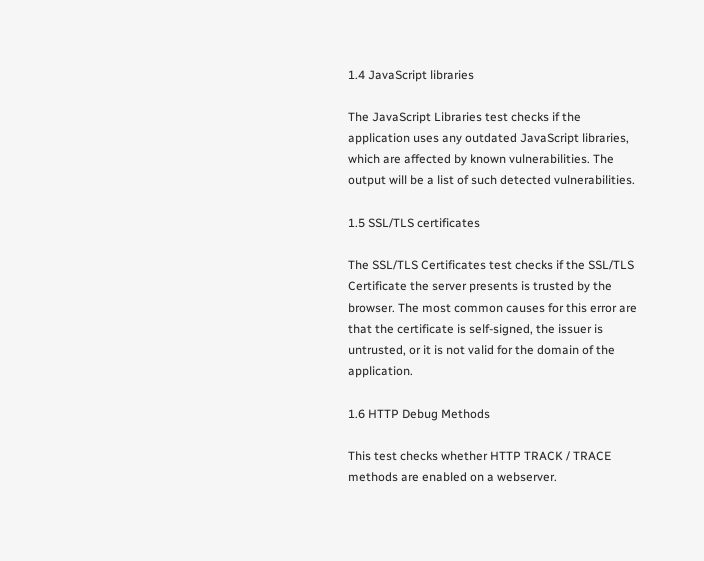1.4 JavaScript libraries

The JavaScript Libraries test checks if the application uses any outdated JavaScript libraries, which are affected by known vulnerabilities. The output will be a list of such detected vulnerabilities.

1.5 SSL/TLS certificates

The SSL/TLS Certificates test checks if the SSL/TLS Certificate the server presents is trusted by the browser. The most common causes for this error are that the certificate is self-signed, the issuer is untrusted, or it is not valid for the domain of the application.

1.6 HTTP Debug Methods

This test checks whether HTTP TRACK / TRACE methods are enabled on a webserver.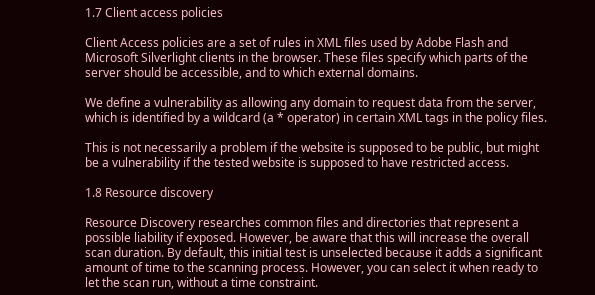1.7 Client access policies

Client Access policies are a set of rules in XML files used by Adobe Flash and Microsoft Silverlight clients in the browser. These files specify which parts of the server should be accessible, and to which external domains.

We define a vulnerability as allowing any domain to request data from the server, which is identified by a wildcard (a * operator) in certain XML tags in the policy files.

This is not necessarily a problem if the website is supposed to be public, but might be a vulnerability if the tested website is supposed to have restricted access.

1.8 Resource discovery

Resource Discovery researches common files and directories that represent a possible liability if exposed. However, be aware that this will increase the overall scan duration. By default, this initial test is unselected because it adds a significant amount of time to the scanning process. However, you can select it when ready to let the scan run, without a time constraint.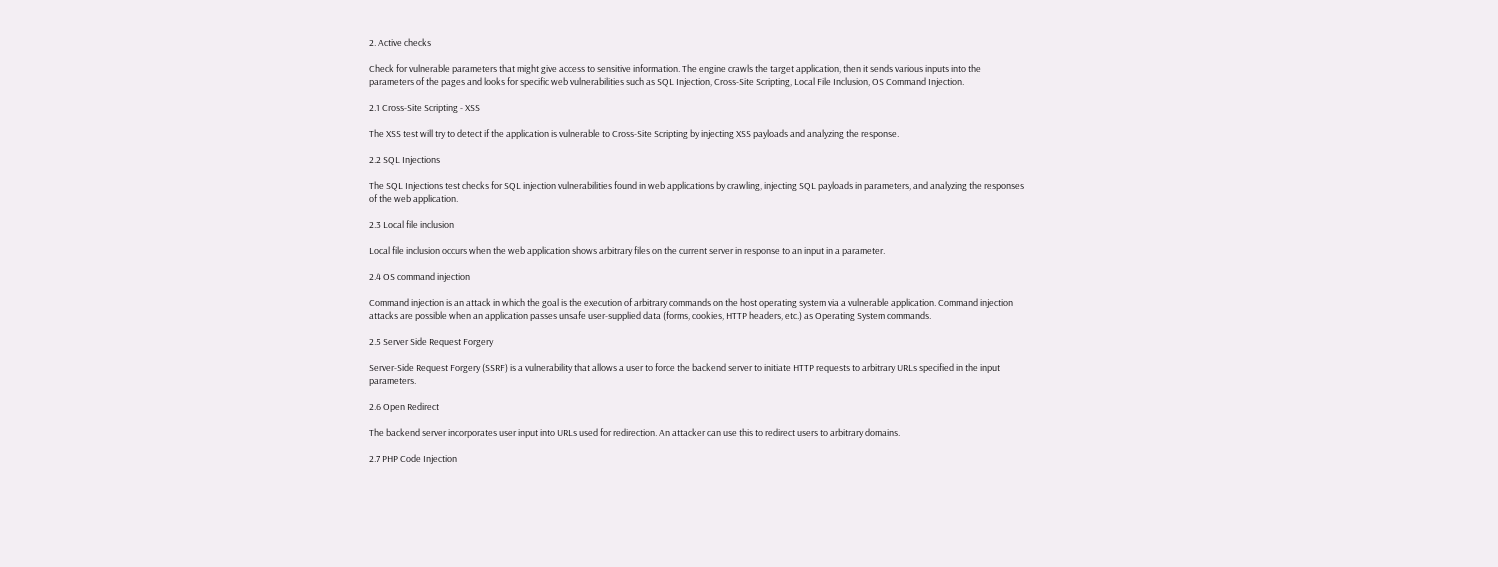2. Active checks

Check for vulnerable parameters that might give access to sensitive information. The engine crawls the target application, then it sends various inputs into the parameters of the pages and looks for specific web vulnerabilities such as SQL Injection, Cross-Site Scripting, Local File Inclusion, OS Command Injection.

2.1 Cross-Site Scripting - XSS

The XSS test will try to detect if the application is vulnerable to Cross-Site Scripting by injecting XSS payloads and analyzing the response.

2.2 SQL Injections

The SQL Injections test checks for SQL injection vulnerabilities found in web applications by crawling, injecting SQL payloads in parameters, and analyzing the responses of the web application.

2.3 Local file inclusion

Local file inclusion occurs when the web application shows arbitrary files on the current server in response to an input in a parameter.

2.4 OS command injection

Command injection is an attack in which the goal is the execution of arbitrary commands on the host operating system via a vulnerable application. Command injection attacks are possible when an application passes unsafe user-supplied data (forms, cookies, HTTP headers, etc.) as Operating System commands.

2.5 Server Side Request Forgery

Server-Side Request Forgery (SSRF) is a vulnerability that allows a user to force the backend server to initiate HTTP requests to arbitrary URLs specified in the input parameters.

2.6 Open Redirect

The backend server incorporates user input into URLs used for redirection. An attacker can use this to redirect users to arbitrary domains.

2.7 PHP Code Injection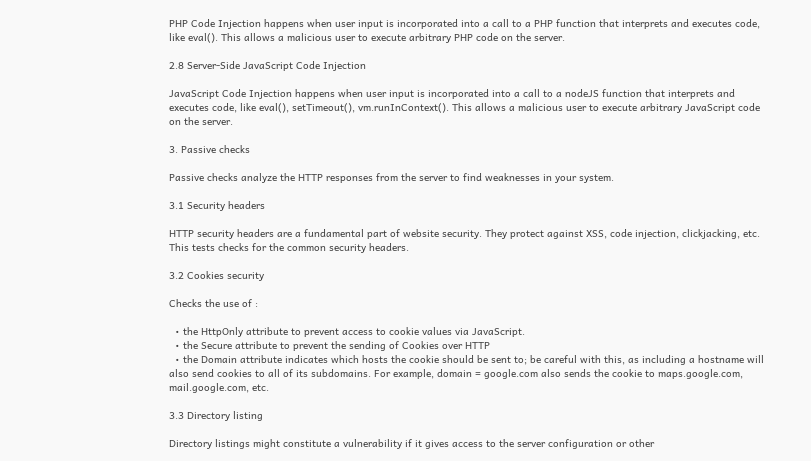PHP Code Injection happens when user input is incorporated into a call to a PHP function that interprets and executes code, like eval(). This allows a malicious user to execute arbitrary PHP code on the server.

2.8 Server-Side JavaScript Code Injection

JavaScript Code Injection happens when user input is incorporated into a call to a nodeJS function that interprets and executes code, like eval(), setTimeout(), vm.runInContext(). This allows a malicious user to execute arbitrary JavaScript code on the server.

3. Passive checks

Passive checks analyze the HTTP responses from the server to find weaknesses in your system.

3.1 Security headers

HTTP security headers are a fundamental part of website security. They protect against XSS, code injection, clickjacking, etc. This tests checks for the common security headers.

3.2 Cookies security

Checks the use of :

  • the HttpOnly attribute to prevent access to cookie values via JavaScript.
  • the Secure attribute to prevent the sending of Cookies over HTTP
  • the Domain attribute indicates which hosts the cookie should be sent to; be careful with this, as including a hostname will also send cookies to all of its subdomains. For example, domain = google.com also sends the cookie to maps.google.com, mail.google.com, etc.

3.3 Directory listing

Directory listings might constitute a vulnerability if it gives access to the server configuration or other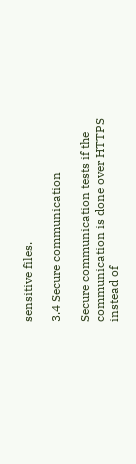sensitive files.

3.4 Secure communication

Secure communication tests if the communication is done over HTTPS instead of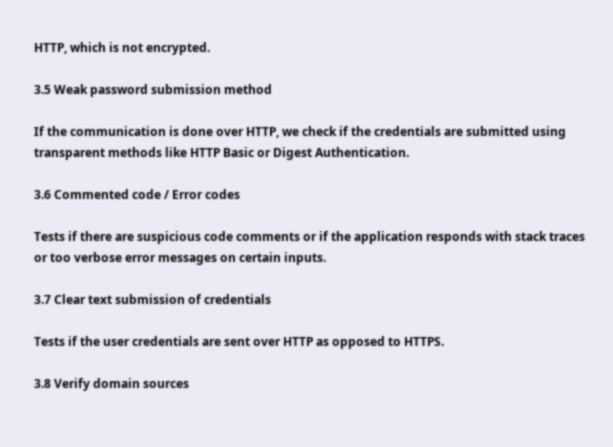HTTP, which is not encrypted.

3.5 Weak password submission method

If the communication is done over HTTP, we check if the credentials are submitted using transparent methods like HTTP Basic or Digest Authentication.

3.6 Commented code / Error codes

Tests if there are suspicious code comments or if the application responds with stack traces or too verbose error messages on certain inputs.

3.7 Clear text submission of credentials

Tests if the user credentials are sent over HTTP as opposed to HTTPS.

3.8 Verify domain sources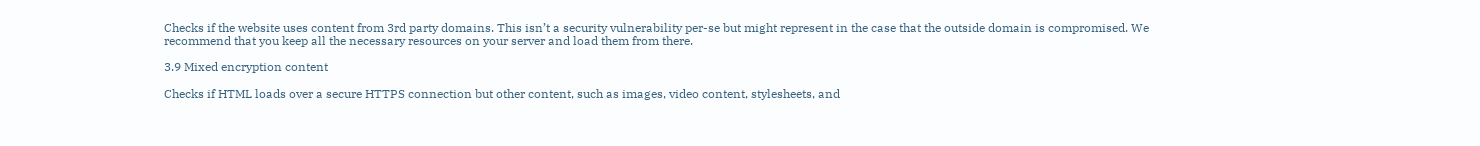Checks if the website uses content from 3rd party domains. This isn’t a security vulnerability per-se but might represent in the case that the outside domain is compromised. We recommend that you keep all the necessary resources on your server and load them from there.

3.9 Mixed encryption content

Checks if HTML loads over a secure HTTPS connection but other content, such as images, video content, stylesheets, and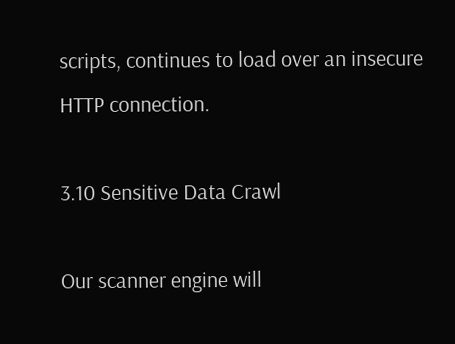scripts, continues to load over an insecure HTTP connection.

3.10 Sensitive Data Crawl

Our scanner engine will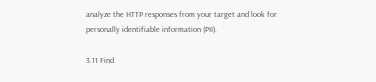analyze the HTTP responses from your target and look for personally identifiable information (PII).

3.11 Find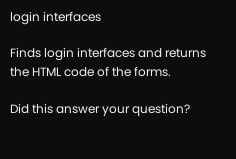login interfaces

Finds login interfaces and returns the HTML code of the forms.

Did this answer your question?